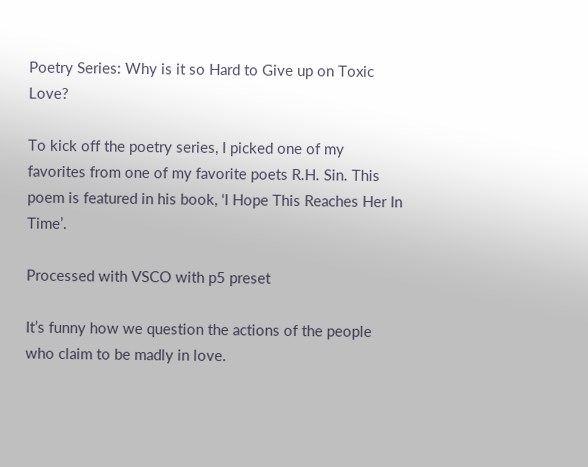Poetry Series: Why is it so Hard to Give up on Toxic Love?

To kick off the poetry series, I picked one of my favorites from one of my favorite poets R.H. Sin. This poem is featured in his book, ‘I Hope This Reaches Her In Time’.

Processed with VSCO with p5 preset

It’s funny how we question the actions of the people who claim to be madly in love.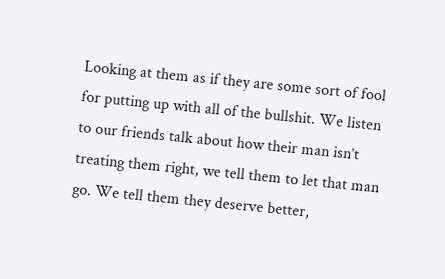Looking at them as if they are some sort of fool for putting up with all of the bullshit. We listen to our friends talk about how their man isn’t treating them right, we tell them to let that man go. We tell them they deserve better,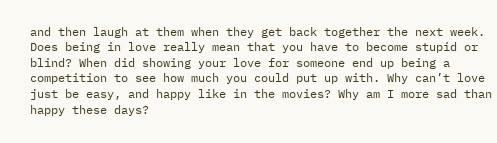and then laugh at them when they get back together the next week. Does being in love really mean that you have to become stupid or blind? When did showing your love for someone end up being a competition to see how much you could put up with. Why can’t love just be easy, and happy like in the movies? Why am I more sad than happy these days?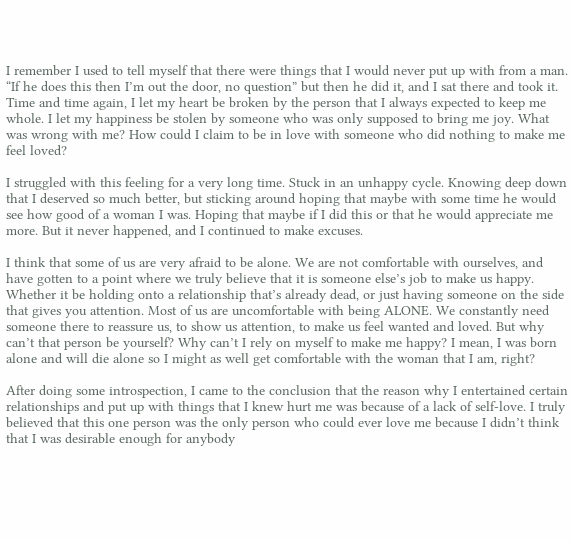I remember I used to tell myself that there were things that I would never put up with from a man. “If he does this then I’m out the door, no question” but then he did it, and I sat there and took it. Time and time again, I let my heart be broken by the person that I always expected to keep me whole. I let my happiness be stolen by someone who was only supposed to bring me joy. What was wrong with me? How could I claim to be in love with someone who did nothing to make me feel loved?

I struggled with this feeling for a very long time. Stuck in an unhappy cycle. Knowing deep down that I deserved so much better, but sticking around hoping that maybe with some time he would see how good of a woman I was. Hoping that maybe if I did this or that he would appreciate me more. But it never happened, and I continued to make excuses.

I think that some of us are very afraid to be alone. We are not comfortable with ourselves, and have gotten to a point where we truly believe that it is someone else’s job to make us happy. Whether it be holding onto a relationship that’s already dead, or just having someone on the side that gives you attention. Most of us are uncomfortable with being ALONE. We constantly need someone there to reassure us, to show us attention, to make us feel wanted and loved. But why can’t that person be yourself? Why can’t I rely on myself to make me happy? I mean, I was born alone and will die alone so I might as well get comfortable with the woman that I am, right?

After doing some introspection, I came to the conclusion that the reason why I entertained certain relationships and put up with things that I knew hurt me was because of a lack of self-love. I truly believed that this one person was the only person who could ever love me because I didn’t think that I was desirable enough for anybody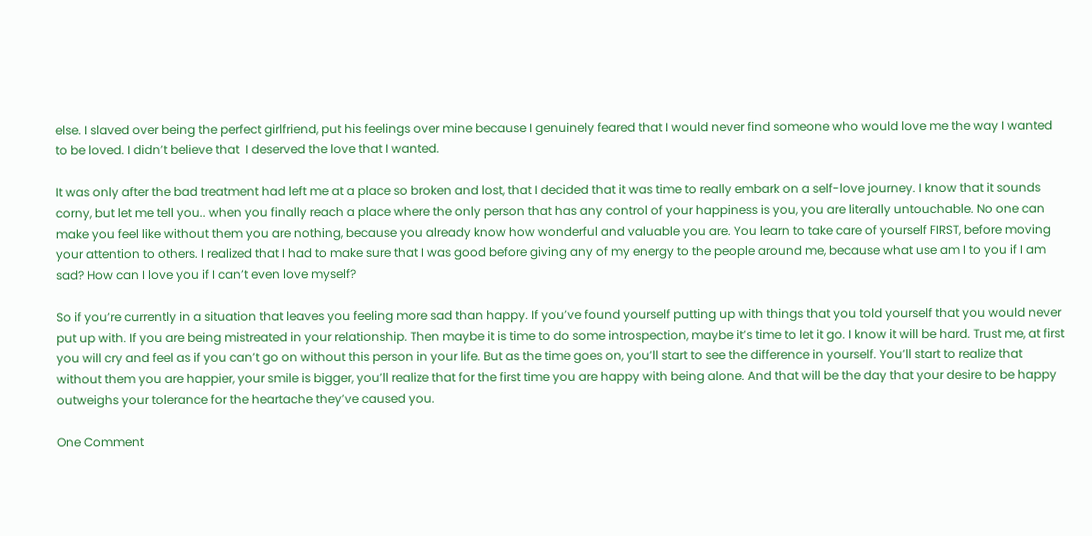else. I slaved over being the perfect girlfriend, put his feelings over mine because I genuinely feared that I would never find someone who would love me the way I wanted to be loved. I didn’t believe that  I deserved the love that I wanted.

It was only after the bad treatment had left me at a place so broken and lost, that I decided that it was time to really embark on a self-love journey. I know that it sounds corny, but let me tell you.. when you finally reach a place where the only person that has any control of your happiness is you, you are literally untouchable. No one can make you feel like without them you are nothing, because you already know how wonderful and valuable you are. You learn to take care of yourself FIRST, before moving your attention to others. I realized that I had to make sure that I was good before giving any of my energy to the people around me, because what use am I to you if I am sad? How can I love you if I can’t even love myself?

So if you’re currently in a situation that leaves you feeling more sad than happy. If you’ve found yourself putting up with things that you told yourself that you would never put up with. If you are being mistreated in your relationship. Then maybe it is time to do some introspection, maybe it’s time to let it go. I know it will be hard. Trust me, at first you will cry and feel as if you can’t go on without this person in your life. But as the time goes on, you’ll start to see the difference in yourself. You’ll start to realize that without them you are happier, your smile is bigger, you’ll realize that for the first time you are happy with being alone. And that will be the day that your desire to be happy outweighs your tolerance for the heartache they’ve caused you.

One Comment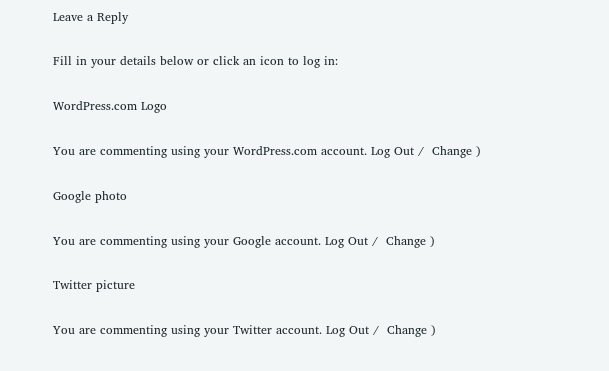Leave a Reply

Fill in your details below or click an icon to log in:

WordPress.com Logo

You are commenting using your WordPress.com account. Log Out /  Change )

Google photo

You are commenting using your Google account. Log Out /  Change )

Twitter picture

You are commenting using your Twitter account. Log Out /  Change )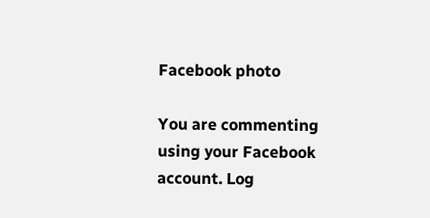Facebook photo

You are commenting using your Facebook account. Log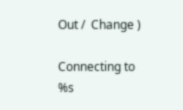Out /  Change )

Connecting to %s